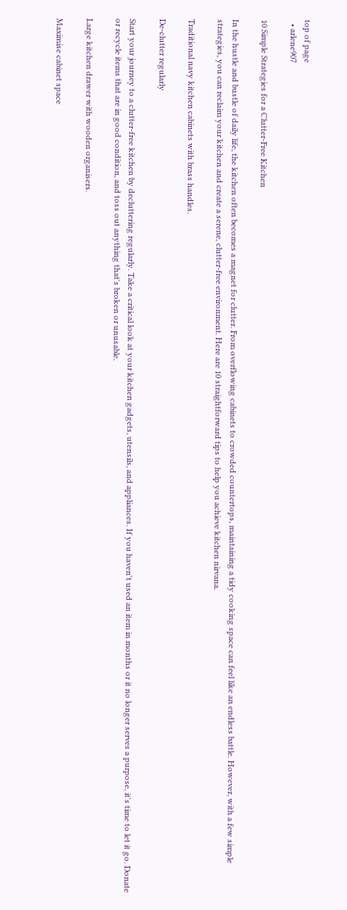top of page
  • arlene907

10 Simple Strategies for a Clutter-Free Kitchen

In the hustle and bustle of daily life, the kitchen often becomes a magnet for clutter. From overflowing cabinets to crowded countertops, maintaining a tidy cooking space can feel like an endless battle. However, with a few simple strategies, you can reclaim your kitchen and create a serene, clutter-free environment. Here are 10 straightforward tips to help you achieve kitchen nirvana.

Traditional navy kitchen cabinets with brass handles.

De-clutter regularly

Start your journey to a clutter-free kitchen by decluttering regularly. Take a critical look at your kitchen gadgets, utensils, and appliances. If you haven't used an item in months or it no longer serves a purpose, it's time to let it go. Donate or recycle items that are in good condition, and toss out anything that's broken or unusable.

Large kitchen drawer with wooden organisers.

Maximise cabinet space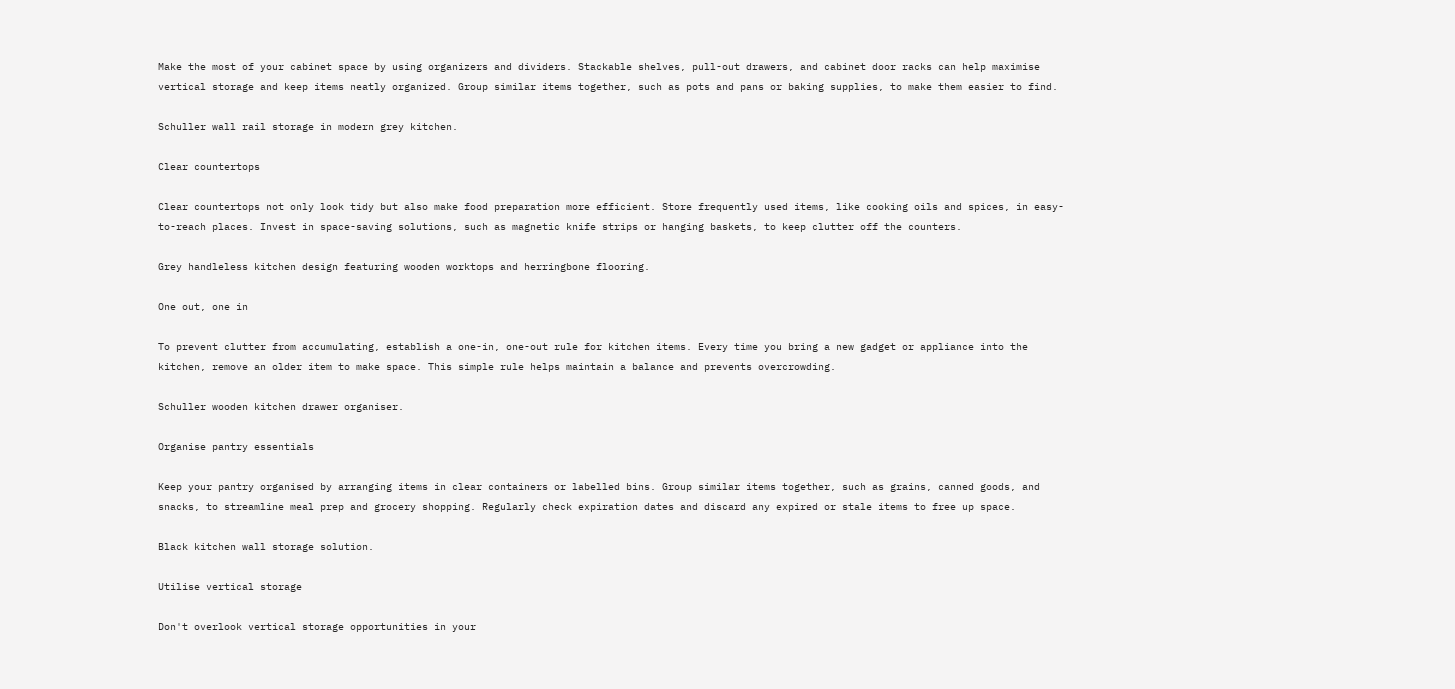Make the most of your cabinet space by using organizers and dividers. Stackable shelves, pull-out drawers, and cabinet door racks can help maximise vertical storage and keep items neatly organized. Group similar items together, such as pots and pans or baking supplies, to make them easier to find.

Schuller wall rail storage in modern grey kitchen.

Clear countertops

Clear countertops not only look tidy but also make food preparation more efficient. Store frequently used items, like cooking oils and spices, in easy-to-reach places. Invest in space-saving solutions, such as magnetic knife strips or hanging baskets, to keep clutter off the counters.

Grey handleless kitchen design featuring wooden worktops and herringbone flooring.

One out, one in

To prevent clutter from accumulating, establish a one-in, one-out rule for kitchen items. Every time you bring a new gadget or appliance into the kitchen, remove an older item to make space. This simple rule helps maintain a balance and prevents overcrowding.

Schuller wooden kitchen drawer organiser.

Organise pantry essentials

Keep your pantry organised by arranging items in clear containers or labelled bins. Group similar items together, such as grains, canned goods, and snacks, to streamline meal prep and grocery shopping. Regularly check expiration dates and discard any expired or stale items to free up space.

Black kitchen wall storage solution.

Utilise vertical storage

Don't overlook vertical storage opportunities in your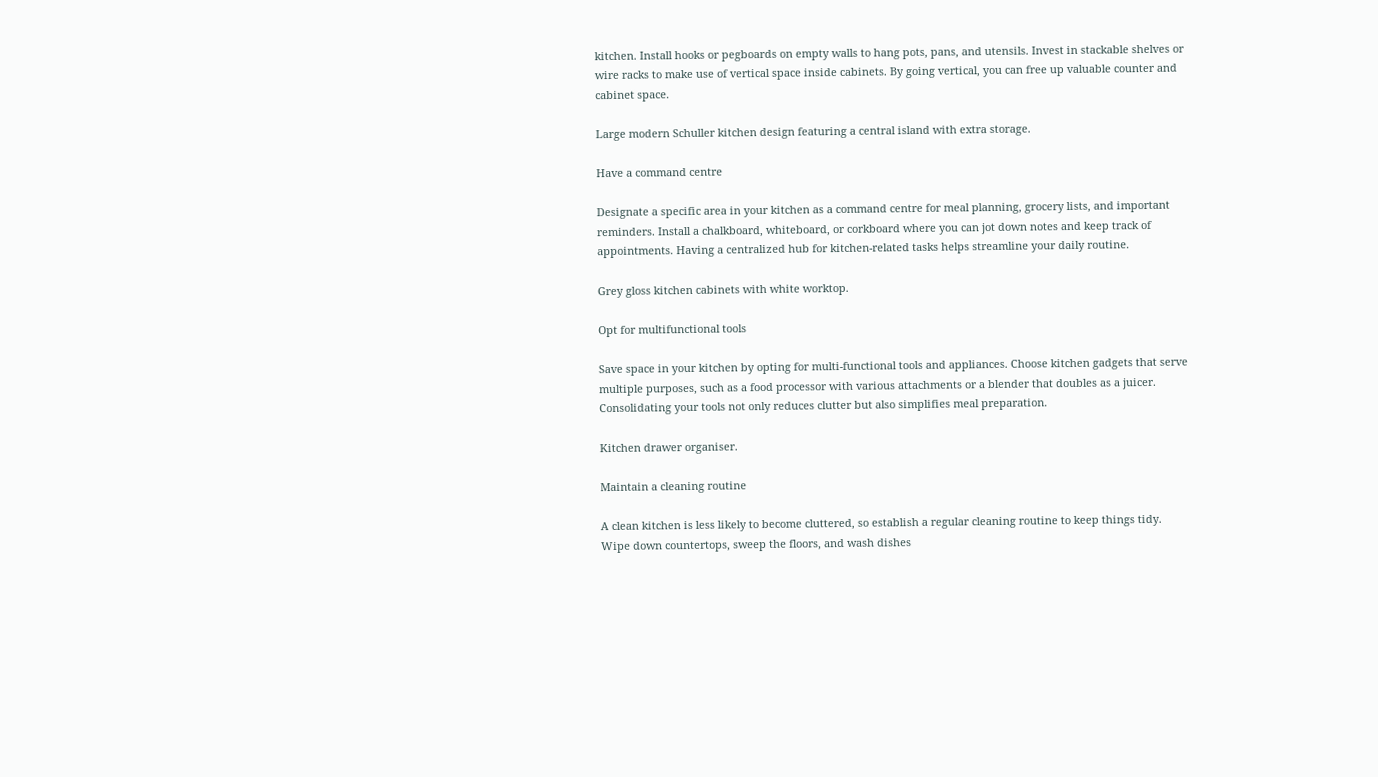kitchen. Install hooks or pegboards on empty walls to hang pots, pans, and utensils. Invest in stackable shelves or wire racks to make use of vertical space inside cabinets. By going vertical, you can free up valuable counter and cabinet space.

Large modern Schuller kitchen design featuring a central island with extra storage.

Have a command centre

Designate a specific area in your kitchen as a command centre for meal planning, grocery lists, and important reminders. Install a chalkboard, whiteboard, or corkboard where you can jot down notes and keep track of appointments. Having a centralized hub for kitchen-related tasks helps streamline your daily routine.

Grey gloss kitchen cabinets with white worktop.

Opt for multifunctional tools

Save space in your kitchen by opting for multi-functional tools and appliances. Choose kitchen gadgets that serve multiple purposes, such as a food processor with various attachments or a blender that doubles as a juicer. Consolidating your tools not only reduces clutter but also simplifies meal preparation.

Kitchen drawer organiser.

Maintain a cleaning routine

A clean kitchen is less likely to become cluttered, so establish a regular cleaning routine to keep things tidy. Wipe down countertops, sweep the floors, and wash dishes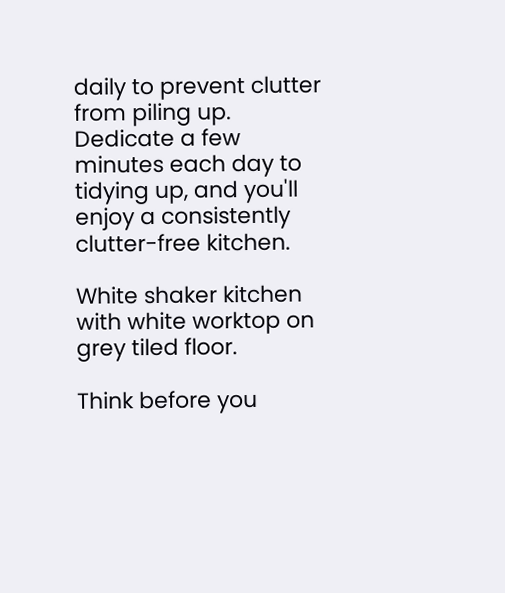daily to prevent clutter from piling up. Dedicate a few minutes each day to tidying up, and you'll enjoy a consistently clutter-free kitchen.

White shaker kitchen with white worktop on grey tiled floor.

Think before you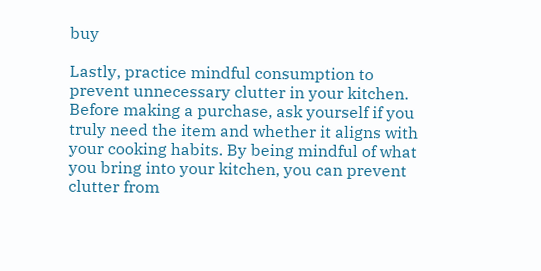buy

Lastly, practice mindful consumption to prevent unnecessary clutter in your kitchen. Before making a purchase, ask yourself if you truly need the item and whether it aligns with your cooking habits. By being mindful of what you bring into your kitchen, you can prevent clutter from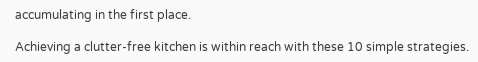accumulating in the first place.

Achieving a clutter-free kitchen is within reach with these 10 simple strategies.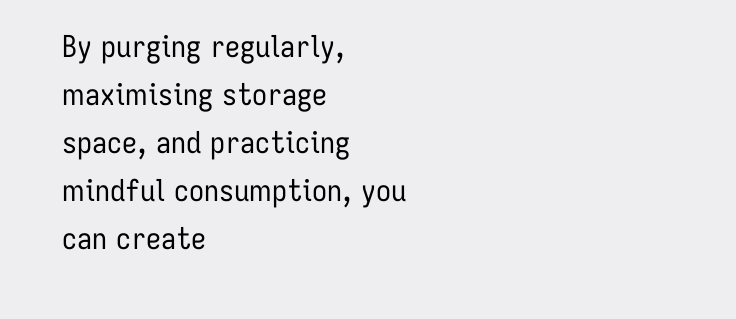By purging regularly, maximising storage space, and practicing mindful consumption, you can create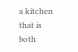a kitchen that is both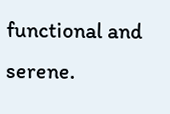functional and serene.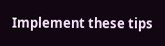Implement these tips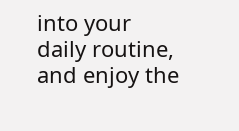into your daily routine, and enjoy the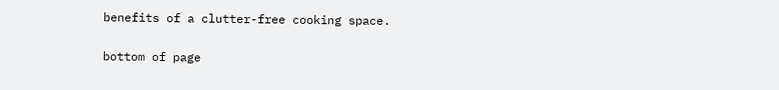benefits of a clutter-free cooking space.


bottom of page